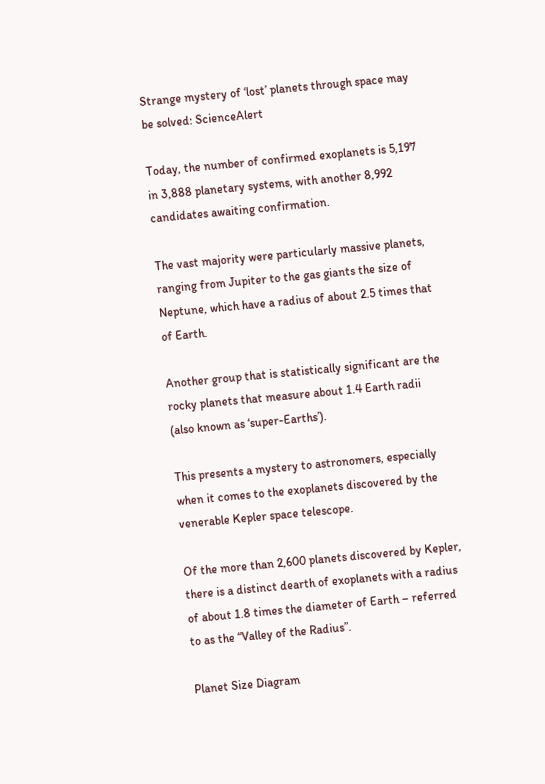Strange mystery of ‘lost’ planets through space may be solved: ScienceAlert

Today, the number of confirmed exoplanets is 5,197 in 3,888 planetary systems, with another 8,992 candidates awaiting confirmation.

The vast majority were particularly massive planets, ranging from Jupiter to the gas giants the size of Neptune, which have a radius of about 2.5 times that of Earth.

Another group that is statistically significant are the rocky planets that measure about 1.4 Earth radii (also known as ‘super-Earths’).

This presents a mystery to astronomers, especially when it comes to the exoplanets discovered by the venerable Kepler space telescope.

Of the more than 2,600 planets discovered by Kepler, there is a distinct dearth of exoplanets with a radius of about 1.8 times the diameter of Earth – referred to as the “Valley of the Radius”.

Planet Size Diagram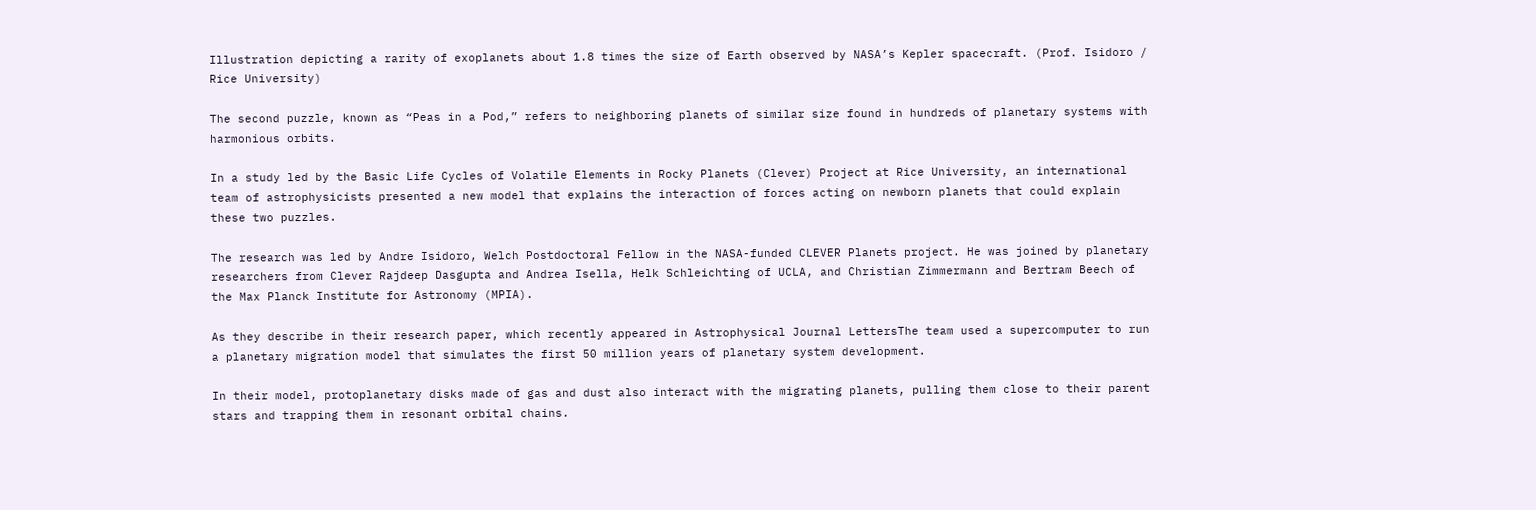Illustration depicting a rarity of exoplanets about 1.8 times the size of Earth observed by NASA’s Kepler spacecraft. (Prof. Isidoro / Rice University)

The second puzzle, known as “Peas in a Pod,” refers to neighboring planets of similar size found in hundreds of planetary systems with harmonious orbits.

In a study led by the Basic Life Cycles of Volatile Elements in Rocky Planets (Clever) Project at Rice University, an international team of astrophysicists presented a new model that explains the interaction of forces acting on newborn planets that could explain these two puzzles.

The research was led by Andre Isidoro, Welch Postdoctoral Fellow in the NASA-funded CLEVER Planets project. He was joined by planetary researchers from Clever Rajdeep Dasgupta and Andrea Isella, Helk Schleichting of UCLA, and Christian Zimmermann and Bertram Beech of the Max Planck Institute for Astronomy (MPIA).

As they describe in their research paper, which recently appeared in Astrophysical Journal LettersThe team used a supercomputer to run a planetary migration model that simulates the first 50 million years of planetary system development.

In their model, protoplanetary disks made of gas and dust also interact with the migrating planets, pulling them close to their parent stars and trapping them in resonant orbital chains.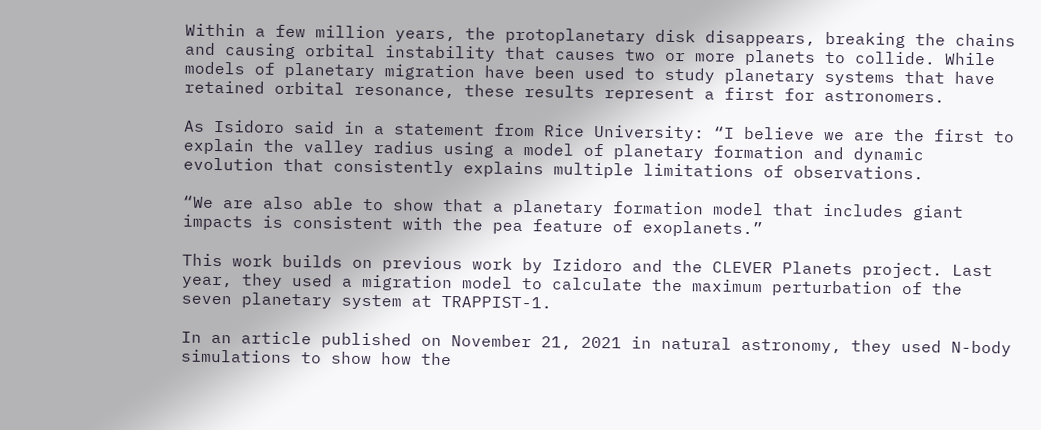Within a few million years, the protoplanetary disk disappears, breaking the chains and causing orbital instability that causes two or more planets to collide. While models of planetary migration have been used to study planetary systems that have retained orbital resonance, these results represent a first for astronomers.

As Isidoro said in a statement from Rice University: “I believe we are the first to explain the valley radius using a model of planetary formation and dynamic evolution that consistently explains multiple limitations of observations.

“We are also able to show that a planetary formation model that includes giant impacts is consistent with the pea feature of exoplanets.”

This work builds on previous work by Izidoro and the CLEVER Planets project. Last year, they used a migration model to calculate the maximum perturbation of the seven planetary system at TRAPPIST-1.

In an article published on November 21, 2021 in natural astronomy, they used N-body simulations to show how the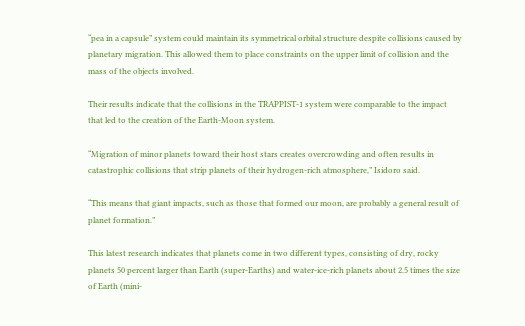“pea in a capsule” system could maintain its symmetrical orbital structure despite collisions caused by planetary migration. This allowed them to place constraints on the upper limit of collision and the mass of the objects involved.

Their results indicate that the collisions in the TRAPPIST-1 system were comparable to the impact that led to the creation of the Earth-Moon system.

“Migration of minor planets toward their host stars creates overcrowding and often results in catastrophic collisions that strip planets of their hydrogen-rich atmosphere,” Isidoro said.

“This means that giant impacts, such as those that formed our moon, are probably a general result of planet formation.”

This latest research indicates that planets come in two different types, consisting of dry, rocky planets 50 percent larger than Earth (super-Earths) and water-ice-rich planets about 2.5 times the size of Earth (mini-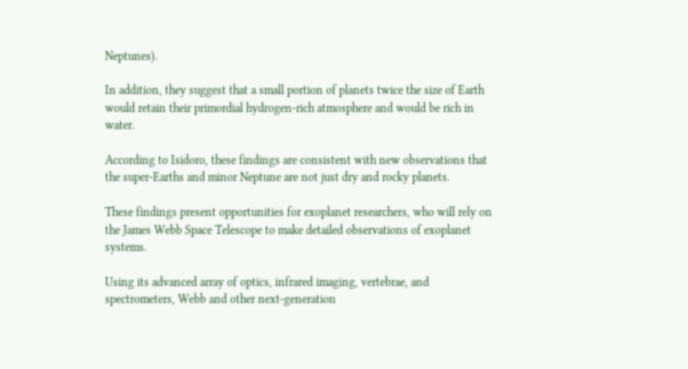Neptunes).

In addition, they suggest that a small portion of planets twice the size of Earth would retain their primordial hydrogen-rich atmosphere and would be rich in water.

According to Isidoro, these findings are consistent with new observations that the super-Earths and minor Neptune are not just dry and rocky planets.

These findings present opportunities for exoplanet researchers, who will rely on the James Webb Space Telescope to make detailed observations of exoplanet systems.

Using its advanced array of optics, infrared imaging, vertebrae, and spectrometers, Webb and other next-generation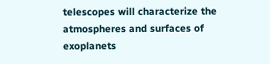telescopes will characterize the atmospheres and surfaces of exoplanets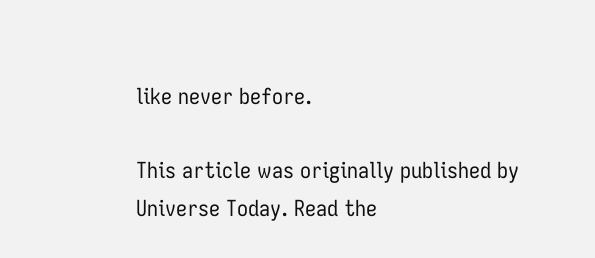like never before.

This article was originally published by Universe Today. Read the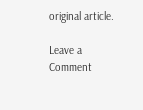original article.

Leave a Comment